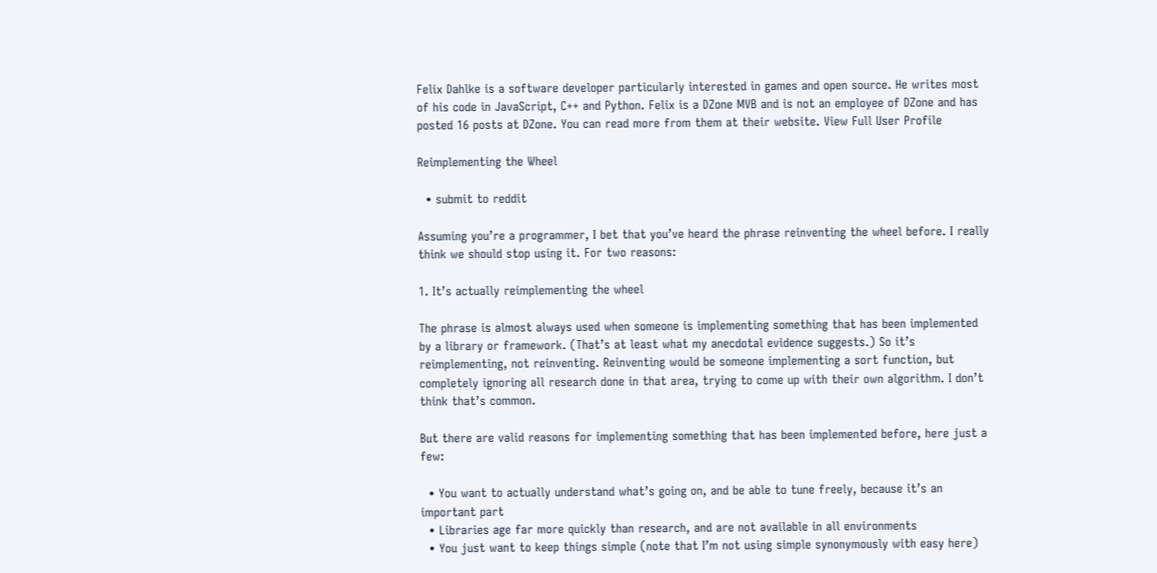Felix Dahlke is a software developer particularly interested in games and open source. He writes most of his code in JavaScript, C++ and Python. Felix is a DZone MVB and is not an employee of DZone and has posted 16 posts at DZone. You can read more from them at their website. View Full User Profile

Reimplementing the Wheel

  • submit to reddit

Assuming you’re a programmer, I bet that you’ve heard the phrase reinventing the wheel before. I really think we should stop using it. For two reasons:

1. It’s actually reimplementing the wheel

The phrase is almost always used when someone is implementing something that has been implemented by a library or framework. (That’s at least what my anecdotal evidence suggests.) So it’s reimplementing, not reinventing. Reinventing would be someone implementing a sort function, but completely ignoring all research done in that area, trying to come up with their own algorithm. I don’t think that’s common.

But there are valid reasons for implementing something that has been implemented before, here just a few:

  • You want to actually understand what’s going on, and be able to tune freely, because it’s an important part
  • Libraries age far more quickly than research, and are not available in all environments
  • You just want to keep things simple (note that I’m not using simple synonymously with easy here)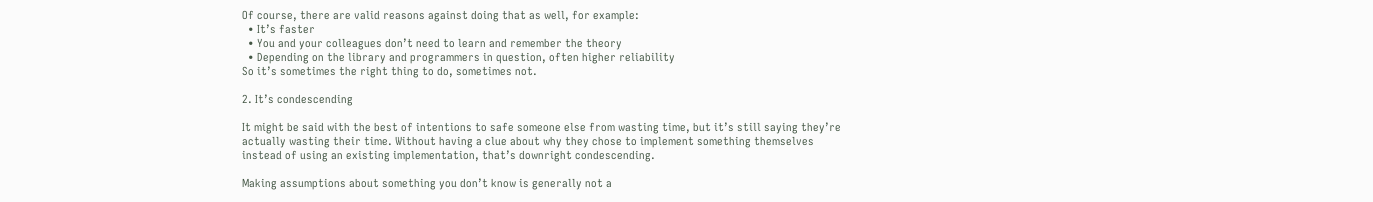Of course, there are valid reasons against doing that as well, for example:
  • It’s faster
  • You and your colleagues don’t need to learn and remember the theory
  • Depending on the library and programmers in question, often higher reliability
So it’s sometimes the right thing to do, sometimes not.

2. It’s condescending

It might be said with the best of intentions to safe someone else from wasting time, but it’s still saying they’re actually wasting their time. Without having a clue about why they chose to implement something themselves instead of using an existing implementation, that’s downright condescending.

Making assumptions about something you don’t know is generally not a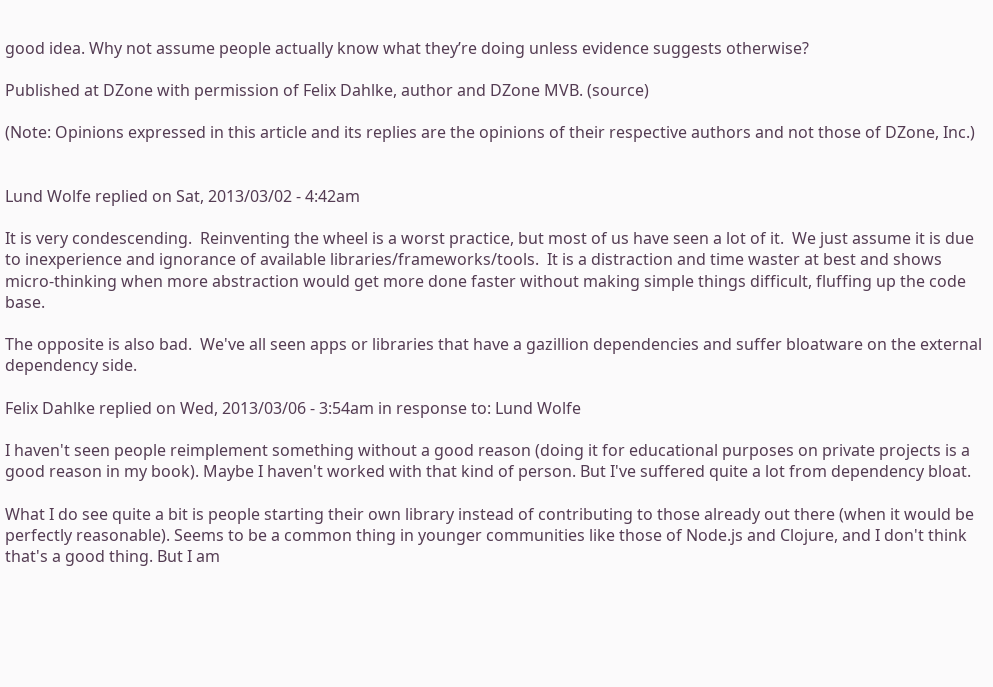good idea. Why not assume people actually know what they’re doing unless evidence suggests otherwise?

Published at DZone with permission of Felix Dahlke, author and DZone MVB. (source)

(Note: Opinions expressed in this article and its replies are the opinions of their respective authors and not those of DZone, Inc.)


Lund Wolfe replied on Sat, 2013/03/02 - 4:42am

It is very condescending.  Reinventing the wheel is a worst practice, but most of us have seen a lot of it.  We just assume it is due to inexperience and ignorance of available libraries/frameworks/tools.  It is a distraction and time waster at best and shows micro-thinking when more abstraction would get more done faster without making simple things difficult, fluffing up the code base.

The opposite is also bad.  We've all seen apps or libraries that have a gazillion dependencies and suffer bloatware on the external dependency side.

Felix Dahlke replied on Wed, 2013/03/06 - 3:54am in response to: Lund Wolfe

I haven't seen people reimplement something without a good reason (doing it for educational purposes on private projects is a good reason in my book). Maybe I haven't worked with that kind of person. But I've suffered quite a lot from dependency bloat.

What I do see quite a bit is people starting their own library instead of contributing to those already out there (when it would be perfectly reasonable). Seems to be a common thing in younger communities like those of Node.js and Clojure, and I don't think that's a good thing. But I am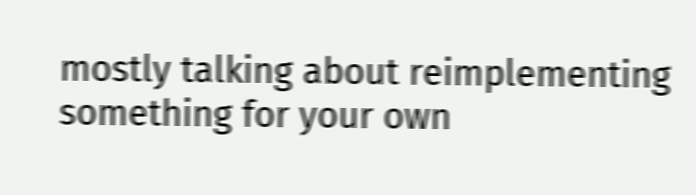mostly talking about reimplementing something for your own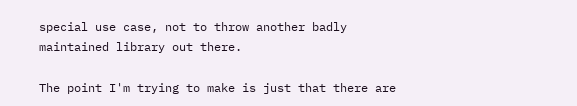special use case, not to throw another badly maintained library out there.

The point I'm trying to make is just that there are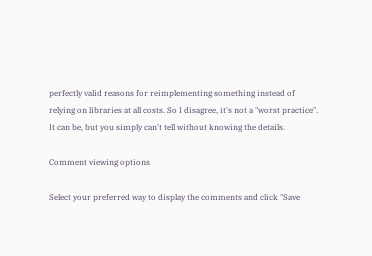perfectly valid reasons for reimplementing something instead of relying on libraries at all costs. So I disagree, it's not a "worst practice". It can be, but you simply can't tell without knowing the details.

Comment viewing options

Select your preferred way to display the comments and click "Save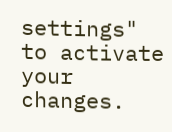settings" to activate your changes.